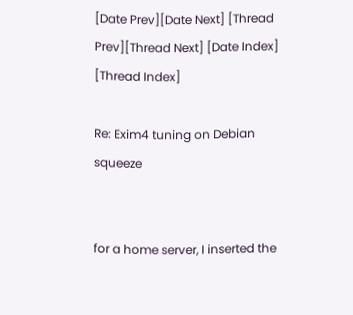[Date Prev][Date Next] [Thread Prev][Thread Next] [Date Index] [Thread Index]

Re: Exim4 tuning on Debian squeeze


for a home server, I inserted the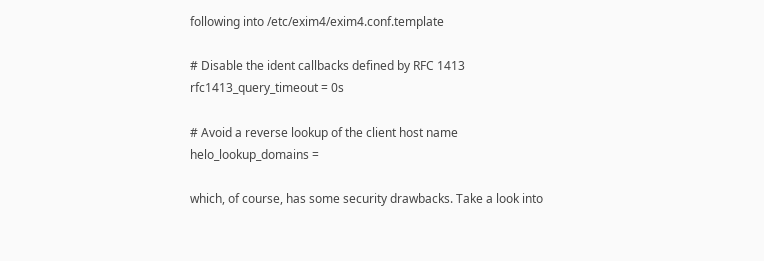following into /etc/exim4/exim4.conf.template

# Disable the ident callbacks defined by RFC 1413
rfc1413_query_timeout = 0s

# Avoid a reverse lookup of the client host name
helo_lookup_domains =

which, of course, has some security drawbacks. Take a look into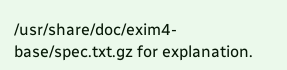/usr/share/doc/exim4-base/spec.txt.gz for explanation.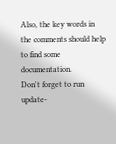Also, the key words in
the comments should help to find some documentation.
Don't forget to run update-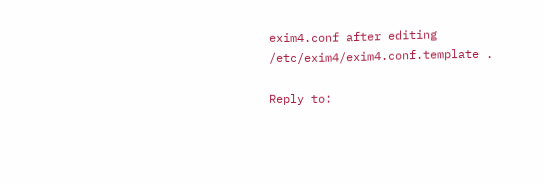exim4.conf after editing /etc/exim4/exim4.conf.template .

Reply to: